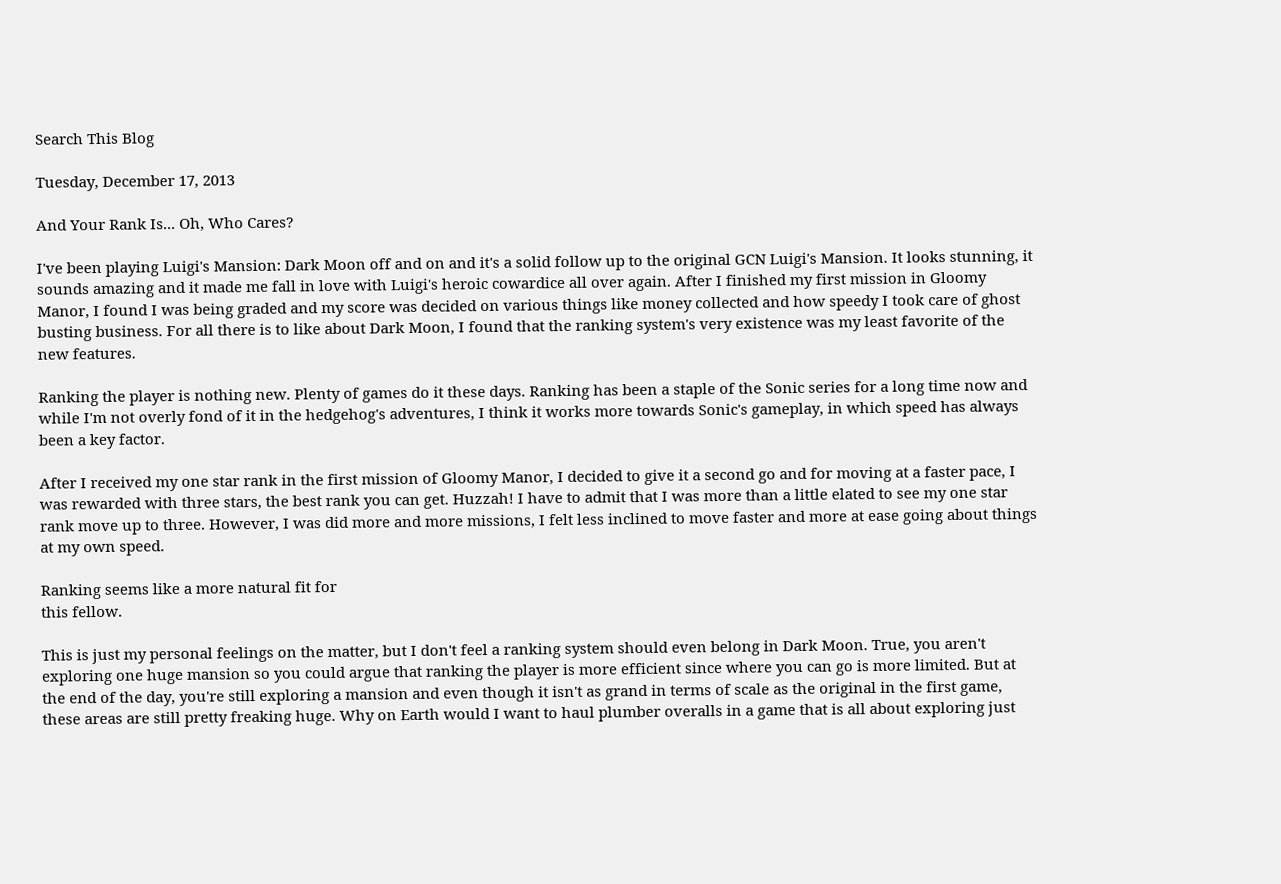Search This Blog

Tuesday, December 17, 2013

And Your Rank Is... Oh, Who Cares?

I've been playing Luigi's Mansion: Dark Moon off and on and it's a solid follow up to the original GCN Luigi's Mansion. It looks stunning, it sounds amazing and it made me fall in love with Luigi's heroic cowardice all over again. After I finished my first mission in Gloomy Manor, I found I was being graded and my score was decided on various things like money collected and how speedy I took care of ghost busting business. For all there is to like about Dark Moon, I found that the ranking system's very existence was my least favorite of the new features.

Ranking the player is nothing new. Plenty of games do it these days. Ranking has been a staple of the Sonic series for a long time now and while I'm not overly fond of it in the hedgehog's adventures, I think it works more towards Sonic's gameplay, in which speed has always been a key factor.

After I received my one star rank in the first mission of Gloomy Manor, I decided to give it a second go and for moving at a faster pace, I was rewarded with three stars, the best rank you can get. Huzzah! I have to admit that I was more than a little elated to see my one star rank move up to three. However, I was did more and more missions, I felt less inclined to move faster and more at ease going about things at my own speed.

Ranking seems like a more natural fit for
this fellow.

This is just my personal feelings on the matter, but I don't feel a ranking system should even belong in Dark Moon. True, you aren't exploring one huge mansion so you could argue that ranking the player is more efficient since where you can go is more limited. But at the end of the day, you're still exploring a mansion and even though it isn't as grand in terms of scale as the original in the first game, these areas are still pretty freaking huge. Why on Earth would I want to haul plumber overalls in a game that is all about exploring just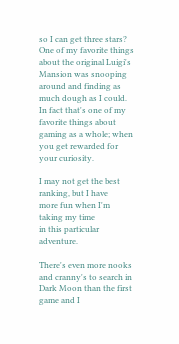so I can get three stars? One of my favorite things about the original Luigi's Mansion was snooping around and finding as much dough as I could. In fact that's one of my favorite things about gaming as a whole; when you get rewarded for your curiosity.

I may not get the best ranking, but I have
more fun when I'm taking my time
in this particular adventure.

There's even more nooks and cranny's to search in Dark Moon than the first game and I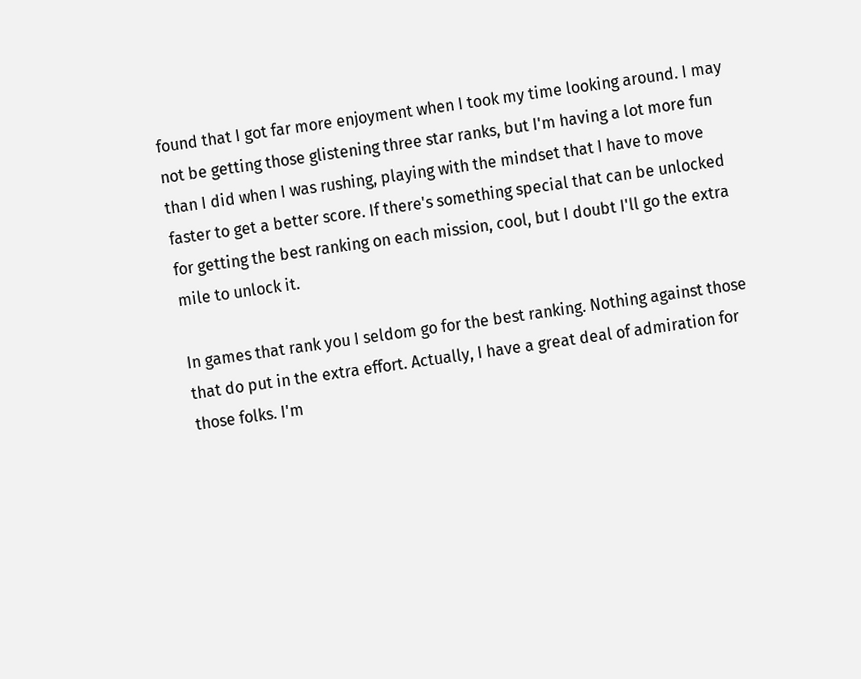found that I got far more enjoyment when I took my time looking around. I may not be getting those glistening three star ranks, but I'm having a lot more fun than I did when I was rushing, playing with the mindset that I have to move faster to get a better score. If there's something special that can be unlocked for getting the best ranking on each mission, cool, but I doubt I'll go the extra mile to unlock it.

In games that rank you I seldom go for the best ranking. Nothing against those that do put in the extra effort. Actually, I have a great deal of admiration for those folks. I'm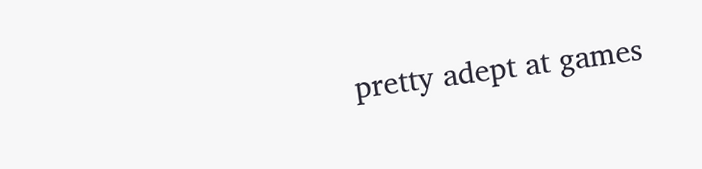pretty adept at games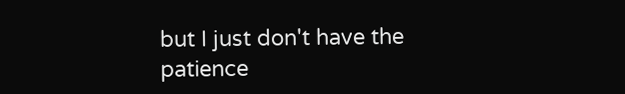but I just don't have the patience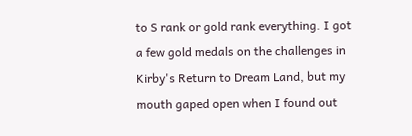to S rank or gold rank everything. I got a few gold medals on the challenges in Kirby's Return to Dream Land, but my mouth gaped open when I found out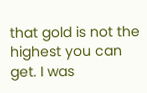that gold is not the highest you can get. I was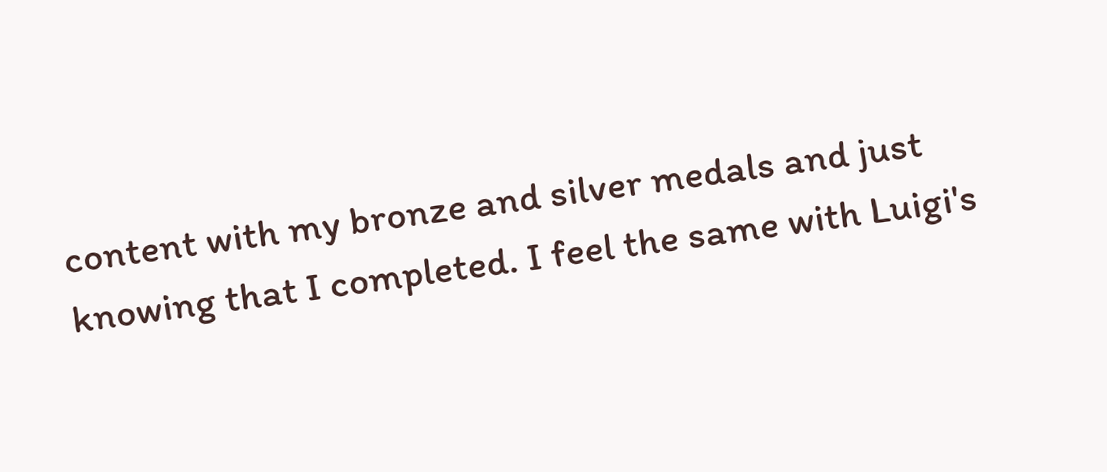content with my bronze and silver medals and just knowing that I completed. I feel the same with Luigi's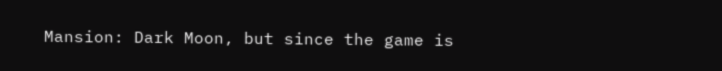Mansion: Dark Moon, but since the game is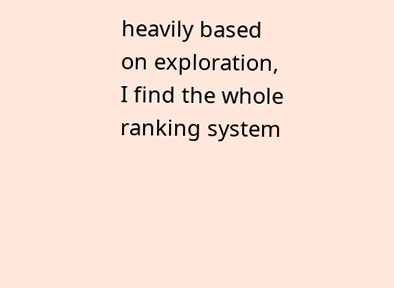heavily based on exploration, I find the whole ranking system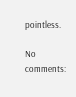pointless.

No comments: